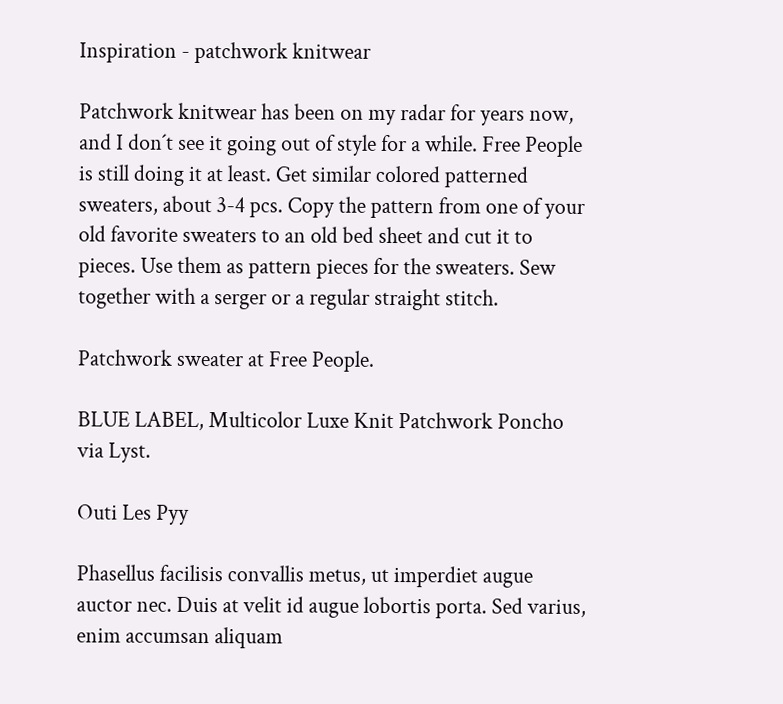Inspiration - patchwork knitwear

Patchwork knitwear has been on my radar for years now, and I don´t see it going out of style for a while. Free People is still doing it at least. Get similar colored patterned sweaters, about 3-4 pcs. Copy the pattern from one of your old favorite sweaters to an old bed sheet and cut it to pieces. Use them as pattern pieces for the sweaters. Sew together with a serger or a regular straight stitch.

Patchwork sweater at Free People.

BLUE LABEL, Multicolor Luxe Knit Patchwork Poncho via Lyst.

Outi Les Pyy

Phasellus facilisis convallis metus, ut imperdiet augue auctor nec. Duis at velit id augue lobortis porta. Sed varius, enim accumsan aliquam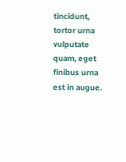tincidunt, tortor urna vulputate quam, eget finibus urna est in augue.